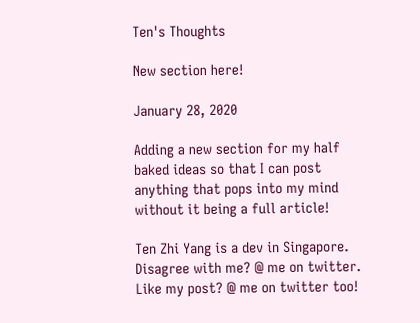Ten's Thoughts

New section here!

January 28, 2020

Adding a new section for my half baked ideas so that I can post anything that pops into my mind without it being a full article!

Ten Zhi Yang is a dev in Singapore. Disagree with me? @ me on twitter. Like my post? @ me on twitter too!